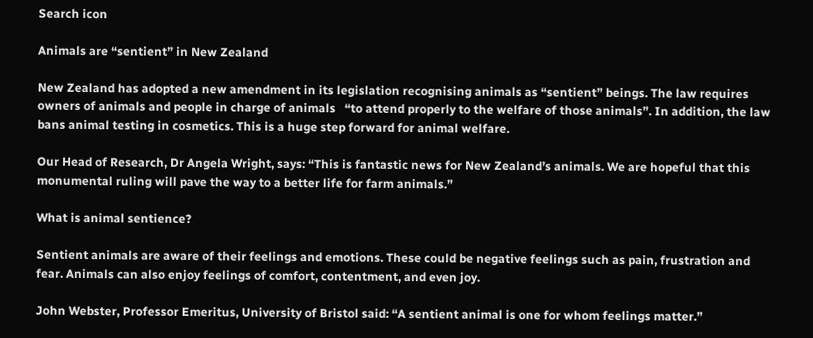Search icon

Animals are “sentient” in New Zealand

New Zealand has adopted a new amendment in its legislation recognising animals as “sentient” beings. The law requires owners of animals and people in charge of animals   “to attend properly to the welfare of those animals”. In addition, the law bans animal testing in cosmetics. This is a huge step forward for animal welfare.

Our Head of Research, Dr Angela Wright, says: “This is fantastic news for New Zealand’s animals. We are hopeful that this monumental ruling will pave the way to a better life for farm animals.”

What is animal sentience?

Sentient animals are aware of their feelings and emotions. These could be negative feelings such as pain, frustration and fear. Animals can also enjoy feelings of comfort, contentment, and even joy.

John Webster, Professor Emeritus, University of Bristol said: “A sentient animal is one for whom feelings matter.”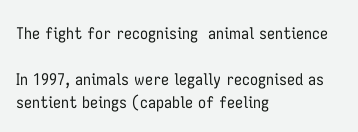The fight for recognising  animal sentience

In 1997, animals were legally recognised as sentient beings (capable of feeling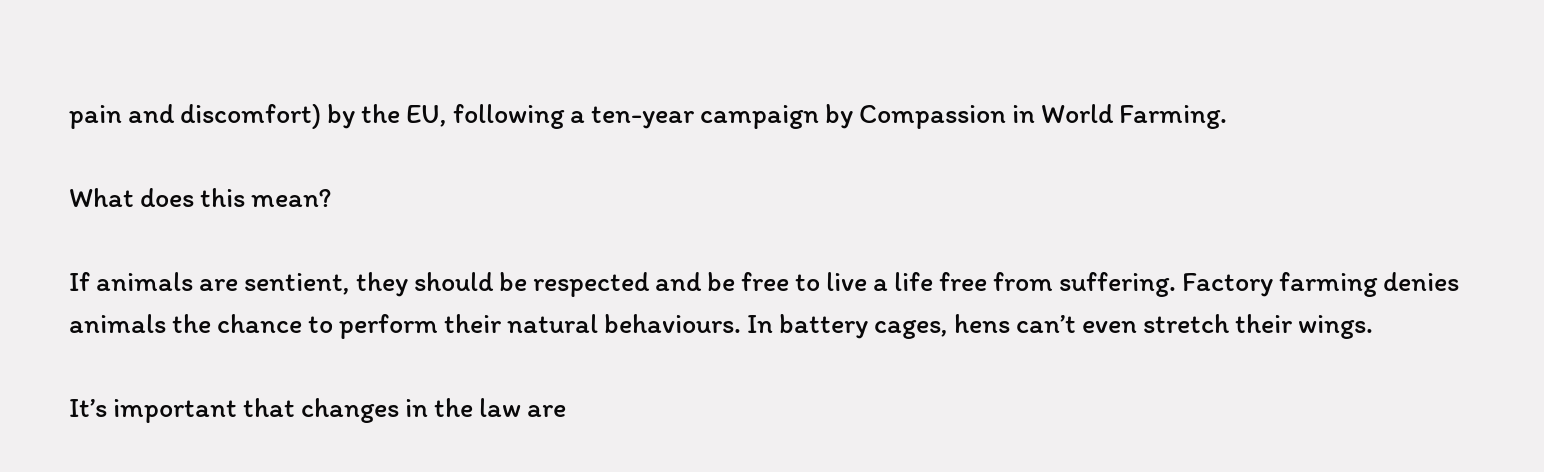pain and discomfort) by the EU, following a ten-year campaign by Compassion in World Farming.

What does this mean?

If animals are sentient, they should be respected and be free to live a life free from suffering. Factory farming denies animals the chance to perform their natural behaviours. In battery cages, hens can’t even stretch their wings.

It’s important that changes in the law are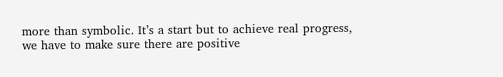more than symbolic. It’s a start but to achieve real progress, we have to make sure there are positive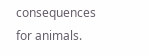consequences for animals.